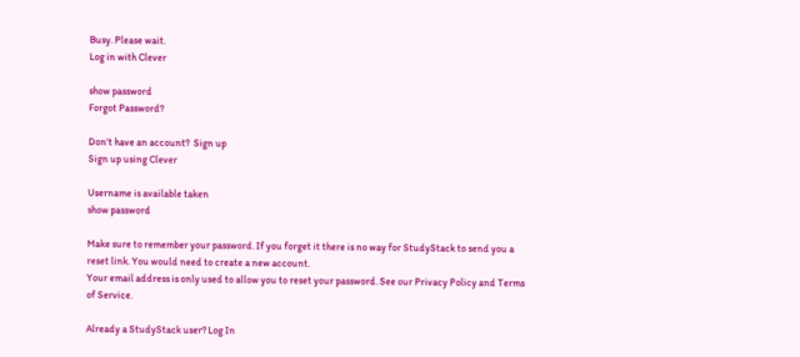Busy. Please wait.
Log in with Clever

show password
Forgot Password?

Don't have an account?  Sign up
Sign up using Clever

Username is available taken
show password

Make sure to remember your password. If you forget it there is no way for StudyStack to send you a reset link. You would need to create a new account.
Your email address is only used to allow you to reset your password. See our Privacy Policy and Terms of Service.

Already a StudyStack user? Log In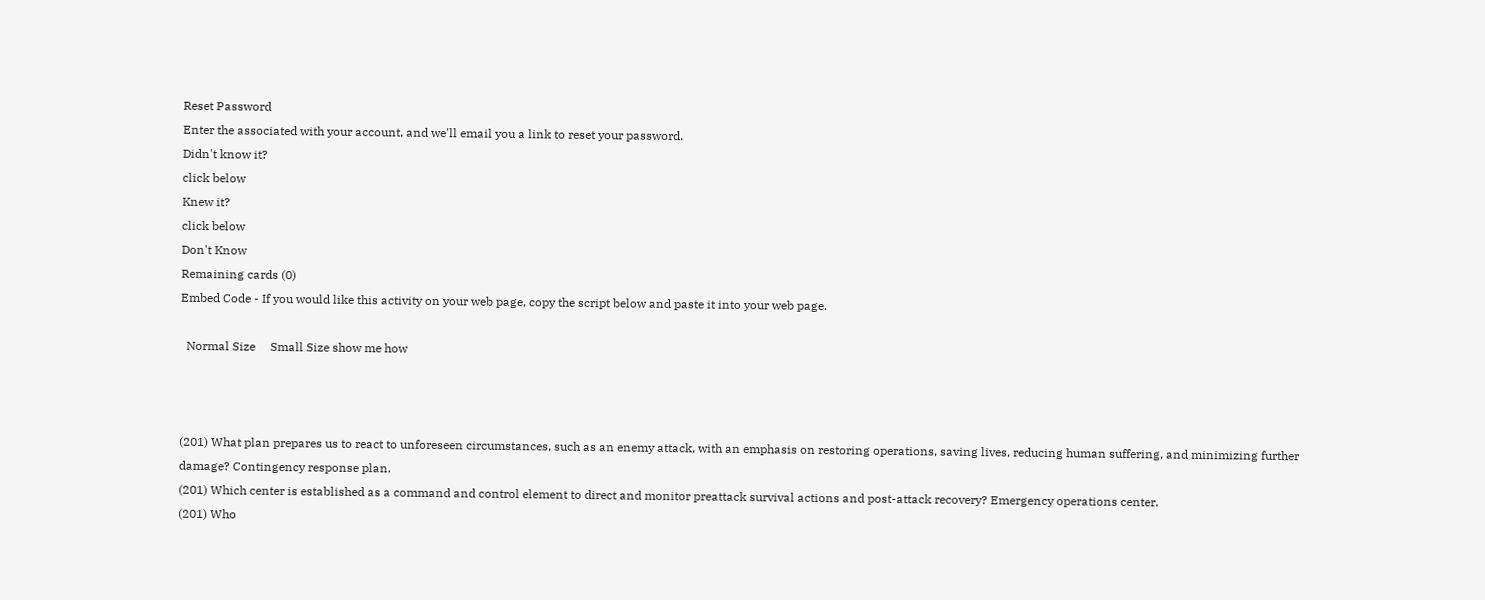Reset Password
Enter the associated with your account, and we'll email you a link to reset your password.
Didn't know it?
click below
Knew it?
click below
Don't Know
Remaining cards (0)
Embed Code - If you would like this activity on your web page, copy the script below and paste it into your web page.

  Normal Size     Small Size show me how



(201) What plan prepares us to react to unforeseen circumstances, such as an enemy attack, with an emphasis on restoring operations, saving lives, reducing human suffering, and minimizing further damage? Contingency response plan.
(201) Which center is established as a command and control element to direct and monitor preattack survival actions and post-attack recovery? Emergency operations center.
(201) Who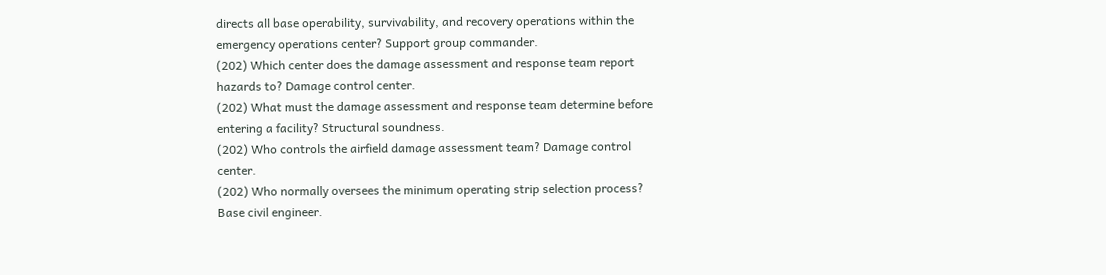directs all base operability, survivability, and recovery operations within the emergency operations center? Support group commander.
(202) Which center does the damage assessment and response team report hazards to? Damage control center.
(202) What must the damage assessment and response team determine before entering a facility? Structural soundness.
(202) Who controls the airfield damage assessment team? Damage control center.
(202) Who normally oversees the minimum operating strip selection process? Base civil engineer.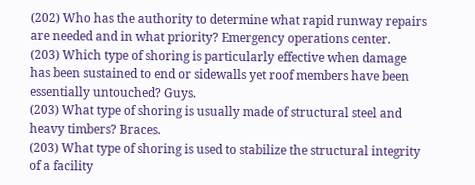(202) Who has the authority to determine what rapid runway repairs are needed and in what priority? Emergency operations center.
(203) Which type of shoring is particularly effective when damage has been sustained to end or sidewalls yet roof members have been essentially untouched? Guys.
(203) What type of shoring is usually made of structural steel and heavy timbers? Braces.
(203) What type of shoring is used to stabilize the structural integrity of a facility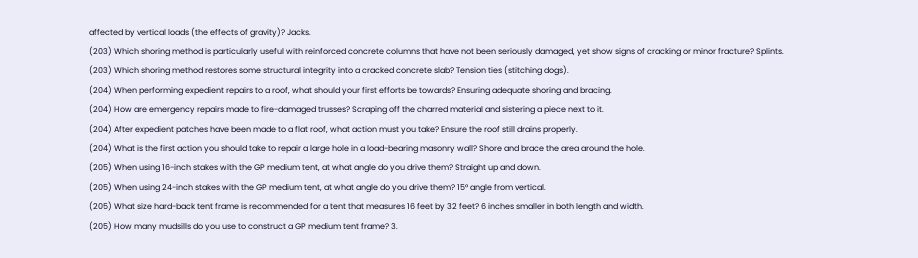affected by vertical loads (the effects of gravity)? Jacks.
(203) Which shoring method is particularly useful with reinforced concrete columns that have not been seriously damaged, yet show signs of cracking or minor fracture? Splints.
(203) Which shoring method restores some structural integrity into a cracked concrete slab? Tension ties (stitching dogs).
(204) When performing expedient repairs to a roof, what should your first efforts be towards? Ensuring adequate shoring and bracing.
(204) How are emergency repairs made to fire-damaged trusses? Scraping off the charred material and sistering a piece next to it.
(204) After expedient patches have been made to a flat roof, what action must you take? Ensure the roof still drains properly.
(204) What is the first action you should take to repair a large hole in a load-bearing masonry wall? Shore and brace the area around the hole.
(205) When using 16-inch stakes with the GP medium tent, at what angle do you drive them? Straight up and down.
(205) When using 24-inch stakes with the GP medium tent, at what angle do you drive them? 15° angle from vertical.
(205) What size hard-back tent frame is recommended for a tent that measures 16 feet by 32 feet? 6 inches smaller in both length and width.
(205) How many mudsills do you use to construct a GP medium tent frame? 3.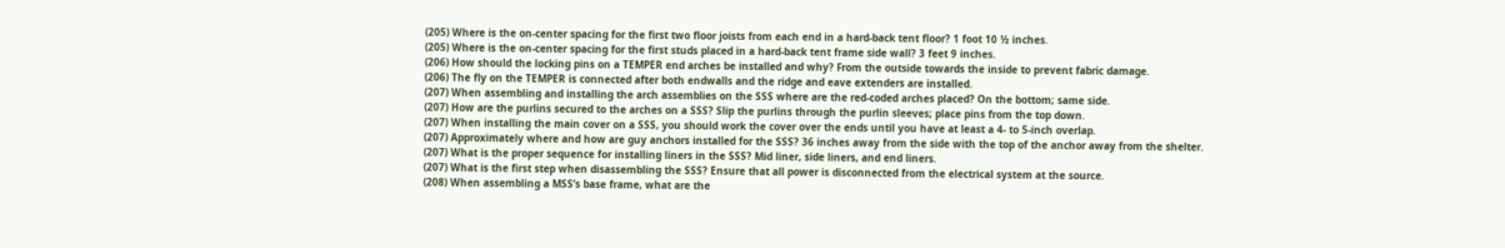(205) Where is the on-center spacing for the first two floor joists from each end in a hard-back tent floor? 1 foot 10 ½ inches.
(205) Where is the on-center spacing for the first studs placed in a hard-back tent frame side wall? 3 feet 9 inches.
(206) How should the locking pins on a TEMPER end arches be installed and why? From the outside towards the inside to prevent fabric damage.
(206) The fly on the TEMPER is connected after both endwalls and the ridge and eave extenders are installed.
(207) When assembling and installing the arch assemblies on the SSS where are the red-coded arches placed? On the bottom; same side.
(207) How are the purlins secured to the arches on a SSS? Slip the purlins through the purlin sleeves; place pins from the top down.
(207) When installing the main cover on a SSS, you should work the cover over the ends until you have at least a 4- to 5-inch overlap.
(207) Approximately where and how are guy anchors installed for the SSS? 36 inches away from the side with the top of the anchor away from the shelter.
(207) What is the proper sequence for installing liners in the SSS? Mid liner, side liners, and end liners.
(207) What is the first step when disassembling the SSS? Ensure that all power is disconnected from the electrical system at the source.
(208) When assembling a MSS’s base frame, what are the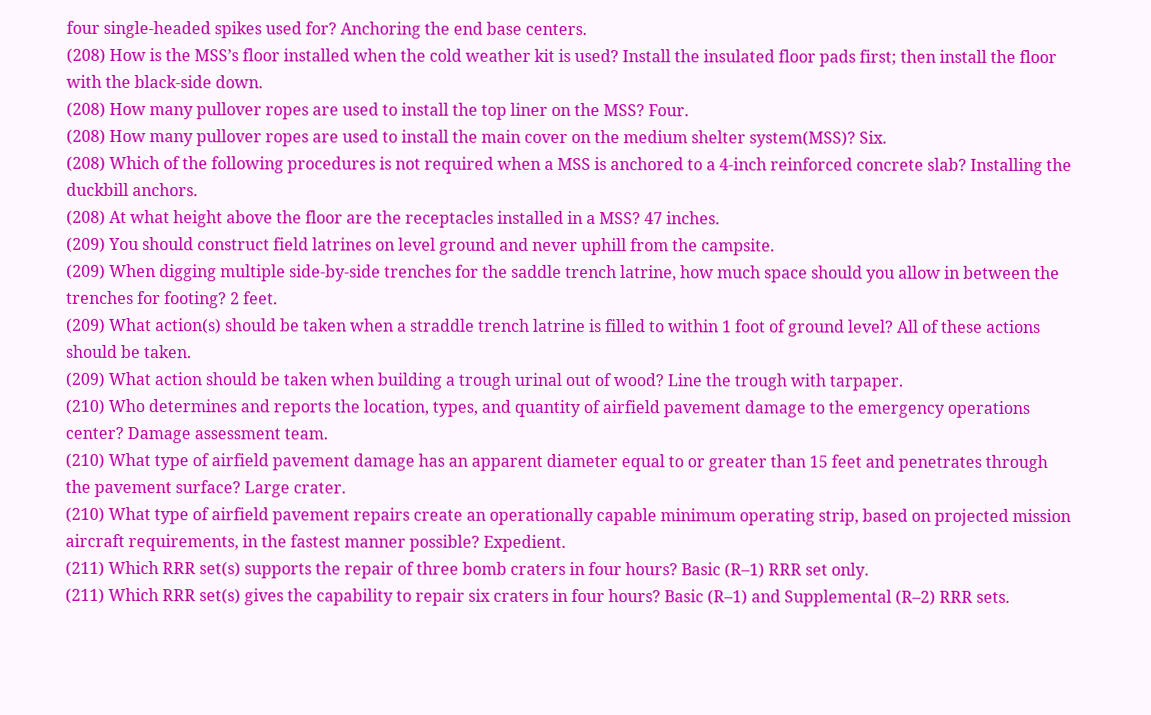four single-headed spikes used for? Anchoring the end base centers.
(208) How is the MSS’s floor installed when the cold weather kit is used? Install the insulated floor pads first; then install the floor with the black-side down.
(208) How many pullover ropes are used to install the top liner on the MSS? Four.
(208) How many pullover ropes are used to install the main cover on the medium shelter system(MSS)? Six.
(208) Which of the following procedures is not required when a MSS is anchored to a 4-inch reinforced concrete slab? Installing the duckbill anchors.
(208) At what height above the floor are the receptacles installed in a MSS? 47 inches.
(209) You should construct field latrines on level ground and never uphill from the campsite.
(209) When digging multiple side-by-side trenches for the saddle trench latrine, how much space should you allow in between the trenches for footing? 2 feet.
(209) What action(s) should be taken when a straddle trench latrine is filled to within 1 foot of ground level? All of these actions should be taken.
(209) What action should be taken when building a trough urinal out of wood? Line the trough with tarpaper.
(210) Who determines and reports the location, types, and quantity of airfield pavement damage to the emergency operations center? Damage assessment team.
(210) What type of airfield pavement damage has an apparent diameter equal to or greater than 15 feet and penetrates through the pavement surface? Large crater.
(210) What type of airfield pavement repairs create an operationally capable minimum operating strip, based on projected mission aircraft requirements, in the fastest manner possible? Expedient.
(211) Which RRR set(s) supports the repair of three bomb craters in four hours? Basic (R–1) RRR set only.
(211) Which RRR set(s) gives the capability to repair six craters in four hours? Basic (R–1) and Supplemental (R–2) RRR sets.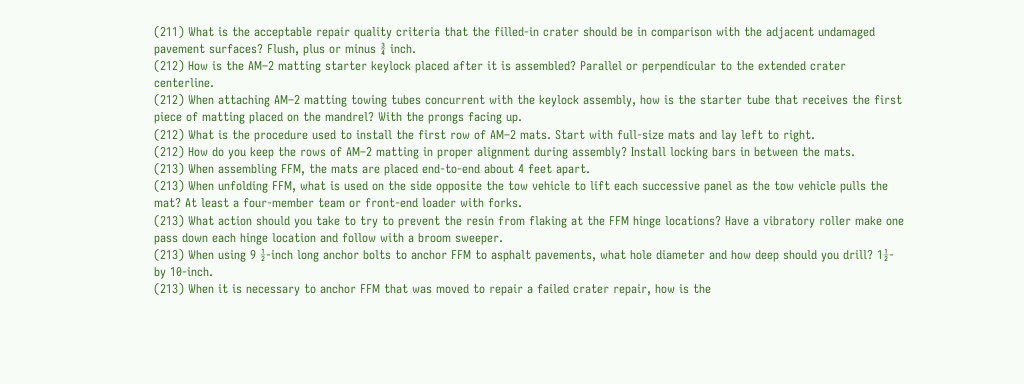(211) What is the acceptable repair quality criteria that the filled-in crater should be in comparison with the adjacent undamaged pavement surfaces? Flush, plus or minus ¾ inch.
(212) How is the AM–2 matting starter keylock placed after it is assembled? Parallel or perpendicular to the extended crater centerline.
(212) When attaching AM–2 matting towing tubes concurrent with the keylock assembly, how is the starter tube that receives the first piece of matting placed on the mandrel? With the prongs facing up.
(212) What is the procedure used to install the first row of AM–2 mats. Start with full-size mats and lay left to right.
(212) How do you keep the rows of AM–2 matting in proper alignment during assembly? Install locking bars in between the mats.
(213) When assembling FFM, the mats are placed end-to-end about 4 feet apart.
(213) When unfolding FFM, what is used on the side opposite the tow vehicle to lift each successive panel as the tow vehicle pulls the mat? At least a four-member team or front-end loader with forks.
(213) What action should you take to try to prevent the resin from flaking at the FFM hinge locations? Have a vibratory roller make one pass down each hinge location and follow with a broom sweeper.
(213) When using 9 ½-inch long anchor bolts to anchor FFM to asphalt pavements, what hole diameter and how deep should you drill? 1½- by 10-inch.
(213) When it is necessary to anchor FFM that was moved to repair a failed crater repair, how is the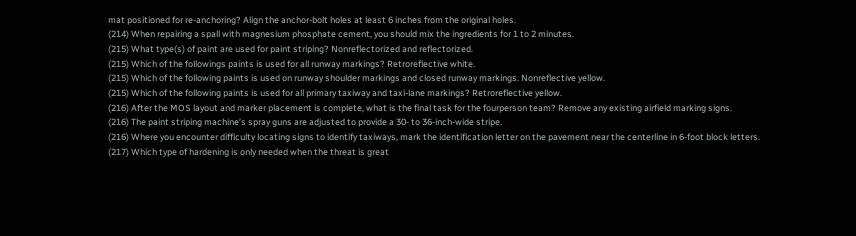mat positioned for re-anchoring? Align the anchor-bolt holes at least 6 inches from the original holes.
(214) When repairing a spall with magnesium phosphate cement, you should mix the ingredients for 1 to 2 minutes.
(215) What type(s) of paint are used for paint striping? Nonreflectorized and reflectorized.
(215) Which of the followings paints is used for all runway markings? Retroreflective white.
(215) Which of the following paints is used on runway shoulder markings and closed runway markings. Nonreflective yellow.
(215) Which of the following paints is used for all primary taxiway and taxi-lane markings? Retroreflective yellow.
(216) After the MOS layout and marker placement is complete, what is the final task for the fourperson team? Remove any existing airfield marking signs.
(216) The paint striping machine’s spray guns are adjusted to provide a 30- to 36-inch-wide stripe.
(216) Where you encounter difficulty locating signs to identify taxiways, mark the identification letter on the pavement near the centerline in 6-foot block letters.
(217) Which type of hardening is only needed when the threat is great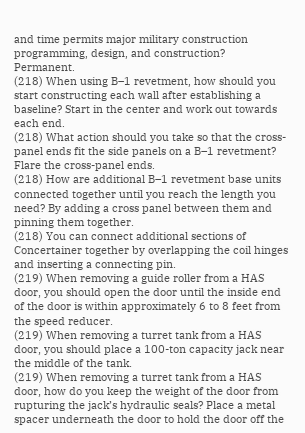and time permits major military construction programming, design, and construction? Permanent.
(218) When using B–1 revetment, how should you start constructing each wall after establishing a baseline? Start in the center and work out towards each end.
(218) What action should you take so that the cross-panel ends fit the side panels on a B–1 revetment? Flare the cross-panel ends.
(218) How are additional B–1 revetment base units connected together until you reach the length you need? By adding a cross panel between them and pinning them together.
(218) You can connect additional sections of Concertainer together by overlapping the coil hinges and inserting a connecting pin.
(219) When removing a guide roller from a HAS door, you should open the door until the inside end of the door is within approximately 6 to 8 feet from the speed reducer.
(219) When removing a turret tank from a HAS door, you should place a 100-ton capacity jack near the middle of the tank.
(219) When removing a turret tank from a HAS door, how do you keep the weight of the door from rupturing the jack’s hydraulic seals? Place a metal spacer underneath the door to hold the door off the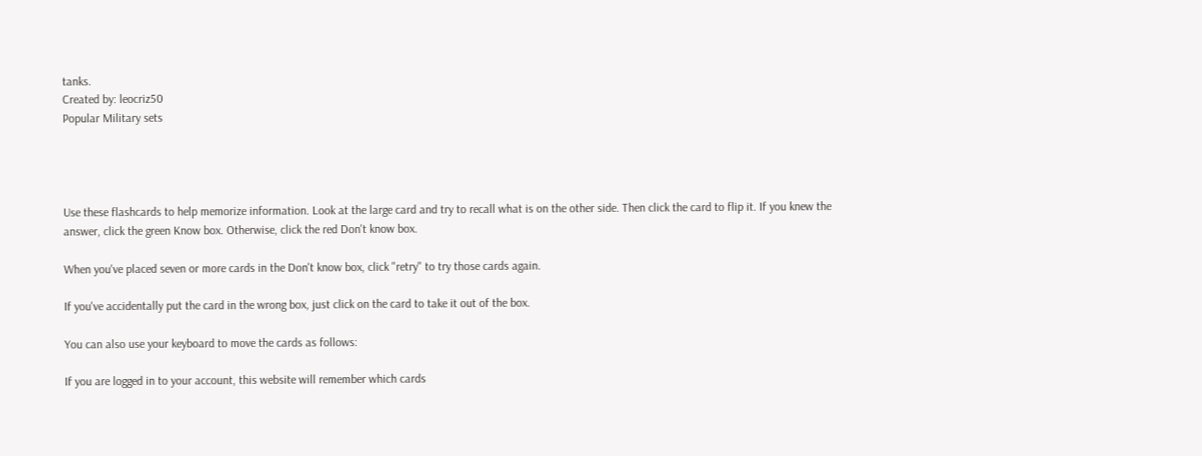tanks.
Created by: leocriz50
Popular Military sets




Use these flashcards to help memorize information. Look at the large card and try to recall what is on the other side. Then click the card to flip it. If you knew the answer, click the green Know box. Otherwise, click the red Don't know box.

When you've placed seven or more cards in the Don't know box, click "retry" to try those cards again.

If you've accidentally put the card in the wrong box, just click on the card to take it out of the box.

You can also use your keyboard to move the cards as follows:

If you are logged in to your account, this website will remember which cards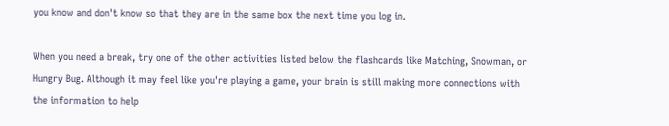you know and don't know so that they are in the same box the next time you log in.

When you need a break, try one of the other activities listed below the flashcards like Matching, Snowman, or Hungry Bug. Although it may feel like you're playing a game, your brain is still making more connections with the information to help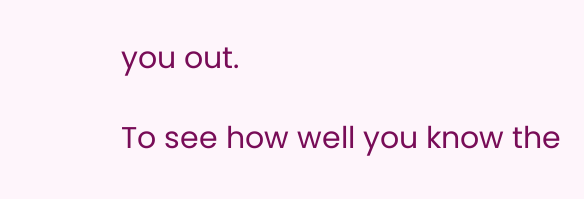you out.

To see how well you know the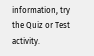information, try the Quiz or Test activity.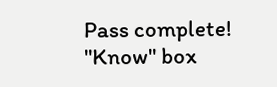Pass complete!
"Know" box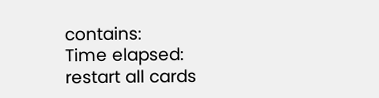contains:
Time elapsed:
restart all cards